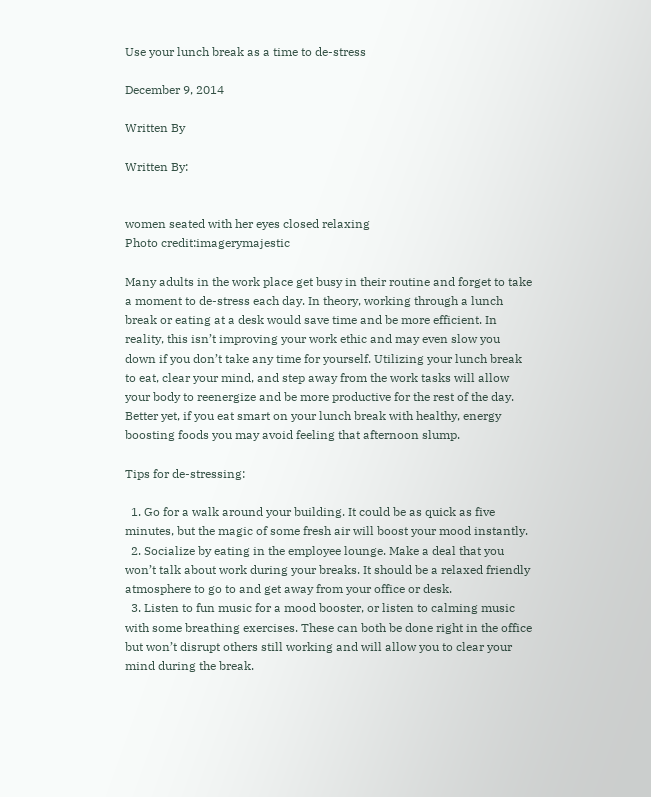Use your lunch break as a time to de-stress

December 9, 2014

Written By

Written By:


women seated with her eyes closed relaxing
Photo credit:imagerymajestic

Many adults in the work place get busy in their routine and forget to take a moment to de-stress each day. In theory, working through a lunch break or eating at a desk would save time and be more efficient. In reality, this isn’t improving your work ethic and may even slow you down if you don’t take any time for yourself. Utilizing your lunch break to eat, clear your mind, and step away from the work tasks will allow your body to reenergize and be more productive for the rest of the day. Better yet, if you eat smart on your lunch break with healthy, energy boosting foods you may avoid feeling that afternoon slump.

Tips for de-stressing:

  1. Go for a walk around your building. It could be as quick as five minutes, but the magic of some fresh air will boost your mood instantly.
  2. Socialize by eating in the employee lounge. Make a deal that you won’t talk about work during your breaks. It should be a relaxed friendly atmosphere to go to and get away from your office or desk.
  3. Listen to fun music for a mood booster, or listen to calming music with some breathing exercises. These can both be done right in the office but won’t disrupt others still working and will allow you to clear your mind during the break.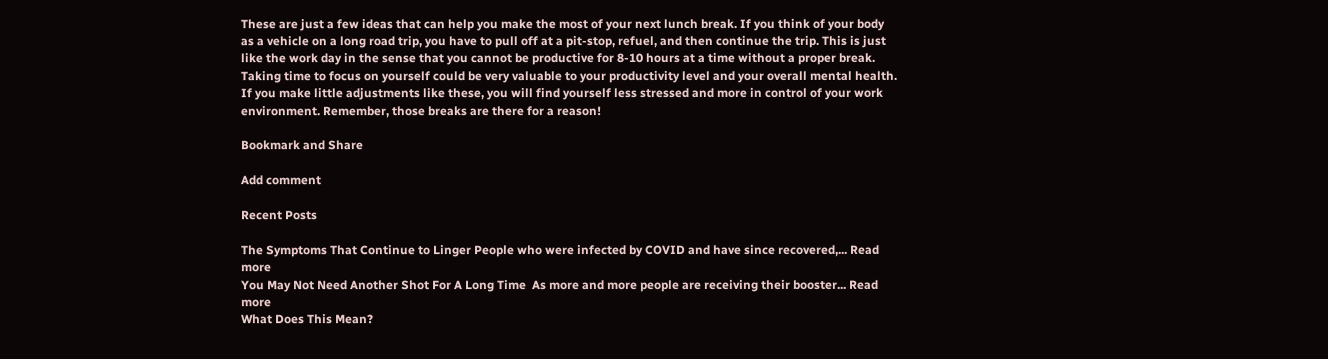These are just a few ideas that can help you make the most of your next lunch break. If you think of your body as a vehicle on a long road trip, you have to pull off at a pit-stop, refuel, and then continue the trip. This is just like the work day in the sense that you cannot be productive for 8-10 hours at a time without a proper break. Taking time to focus on yourself could be very valuable to your productivity level and your overall mental health. If you make little adjustments like these, you will find yourself less stressed and more in control of your work environment. Remember, those breaks are there for a reason!

Bookmark and Share

Add comment

Recent Posts

The Symptoms That Continue to Linger People who were infected by COVID and have since recovered,... Read more
You May Not Need Another Shot For A Long Time  As more and more people are receiving their booster... Read more
What Does This Mean?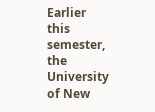Earlier this semester, the University of New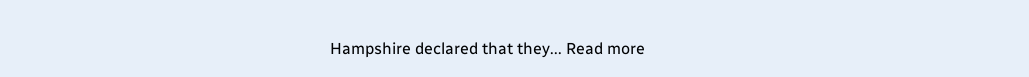Hampshire declared that they... Read more